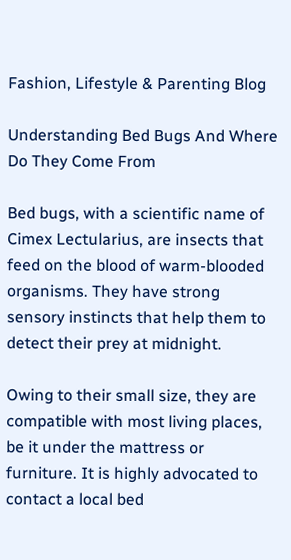Fashion, Lifestyle & Parenting Blog

Understanding Bed Bugs And Where Do They Come From

Bed bugs, with a scientific name of Cimex Lectularius, are insects that feed on the blood of warm-blooded organisms. They have strong sensory instincts that help them to detect their prey at midnight.

Owing to their small size, they are compatible with most living places, be it under the mattress or furniture. It is highly advocated to contact a local bed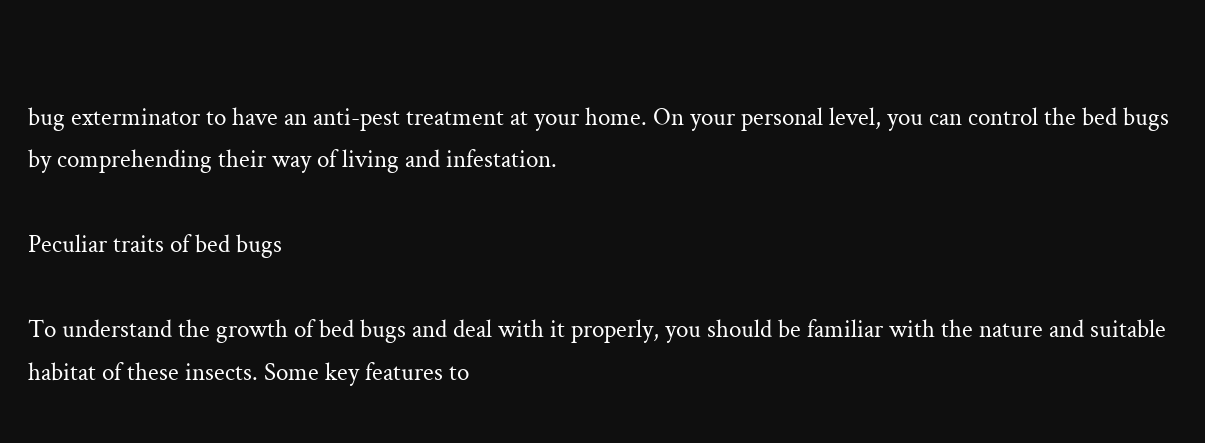bug exterminator to have an anti-pest treatment at your home. On your personal level, you can control the bed bugs by comprehending their way of living and infestation.

Peculiar traits of bed bugs

To understand the growth of bed bugs and deal with it properly, you should be familiar with the nature and suitable habitat of these insects. Some key features to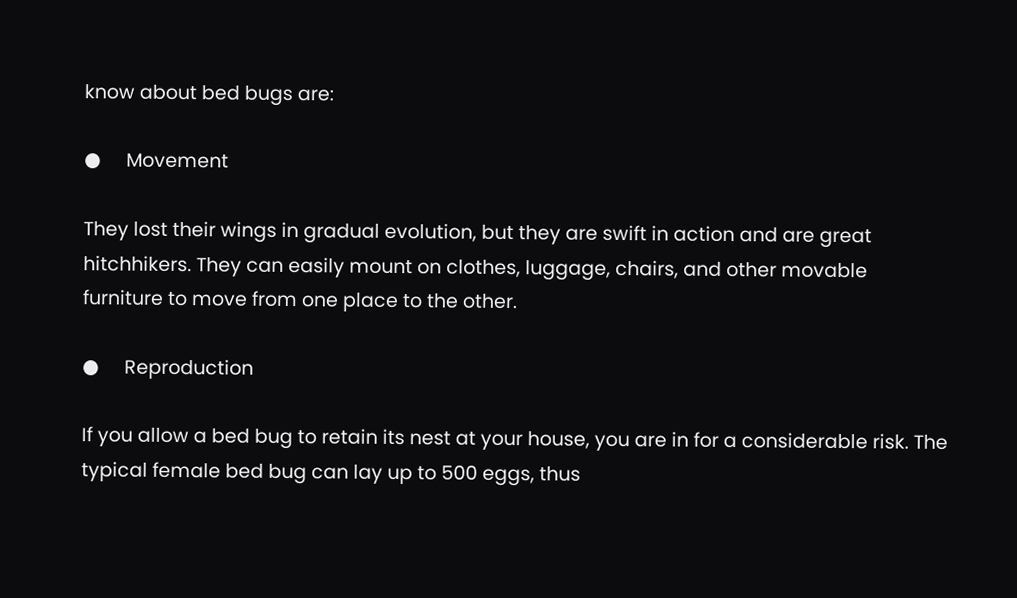know about bed bugs are:

●     Movement

They lost their wings in gradual evolution, but they are swift in action and are great hitchhikers. They can easily mount on clothes, luggage, chairs, and other movable furniture to move from one place to the other.

●     Reproduction

If you allow a bed bug to retain its nest at your house, you are in for a considerable risk. The typical female bed bug can lay up to 500 eggs, thus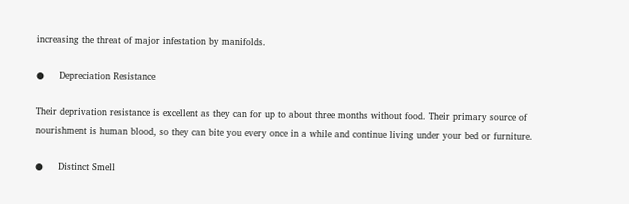increasing the threat of major infestation by manifolds.

●     Depreciation Resistance

Their deprivation resistance is excellent as they can for up to about three months without food. Their primary source of nourishment is human blood, so they can bite you every once in a while and continue living under your bed or furniture.

●     Distinct Smell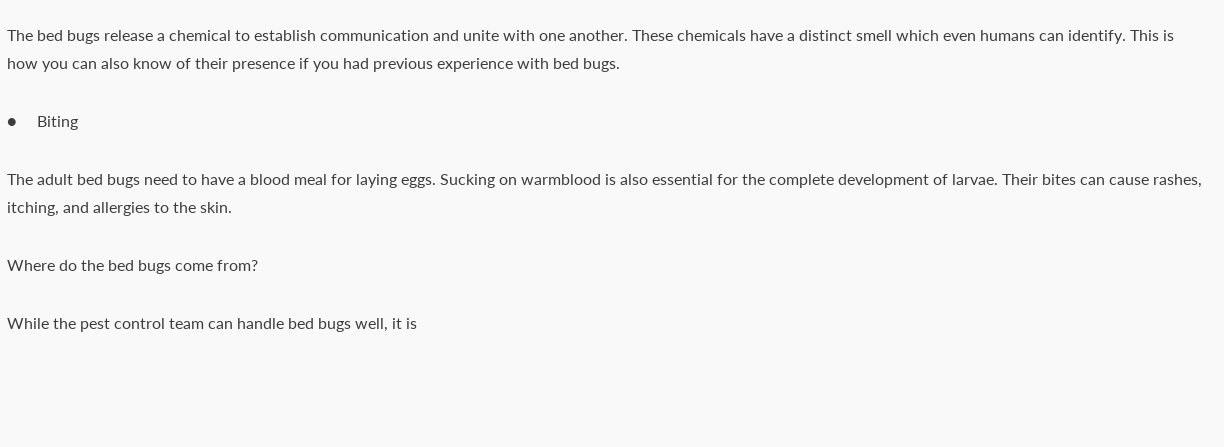The bed bugs release a chemical to establish communication and unite with one another. These chemicals have a distinct smell which even humans can identify. This is how you can also know of their presence if you had previous experience with bed bugs.

●     Biting

The adult bed bugs need to have a blood meal for laying eggs. Sucking on warmblood is also essential for the complete development of larvae. Their bites can cause rashes, itching, and allergies to the skin.

Where do the bed bugs come from?

While the pest control team can handle bed bugs well, it is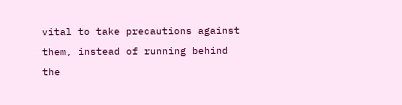vital to take precautions against them, instead of running behind the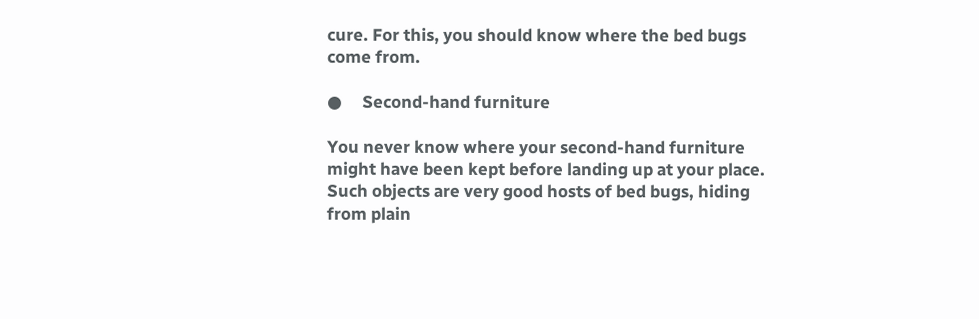cure. For this, you should know where the bed bugs come from.

●     Second-hand furniture

You never know where your second-hand furniture might have been kept before landing up at your place. Such objects are very good hosts of bed bugs, hiding from plain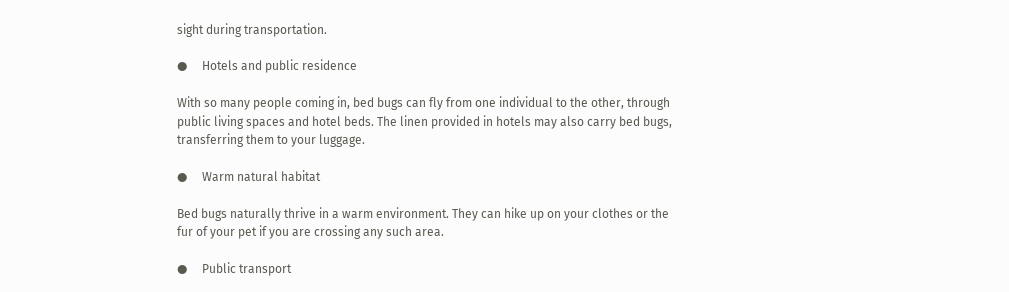sight during transportation.

●     Hotels and public residence

With so many people coming in, bed bugs can fly from one individual to the other, through public living spaces and hotel beds. The linen provided in hotels may also carry bed bugs, transferring them to your luggage.

●     Warm natural habitat

Bed bugs naturally thrive in a warm environment. They can hike up on your clothes or the fur of your pet if you are crossing any such area.

●     Public transport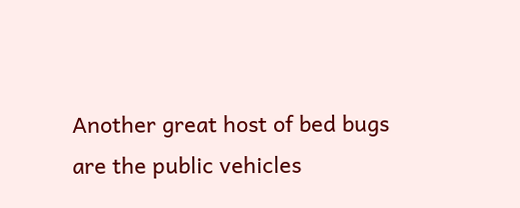Another great host of bed bugs are the public vehicles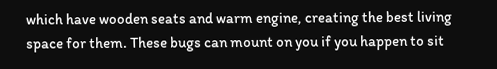which have wooden seats and warm engine, creating the best living space for them. These bugs can mount on you if you happen to sit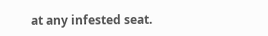at any infested seat.